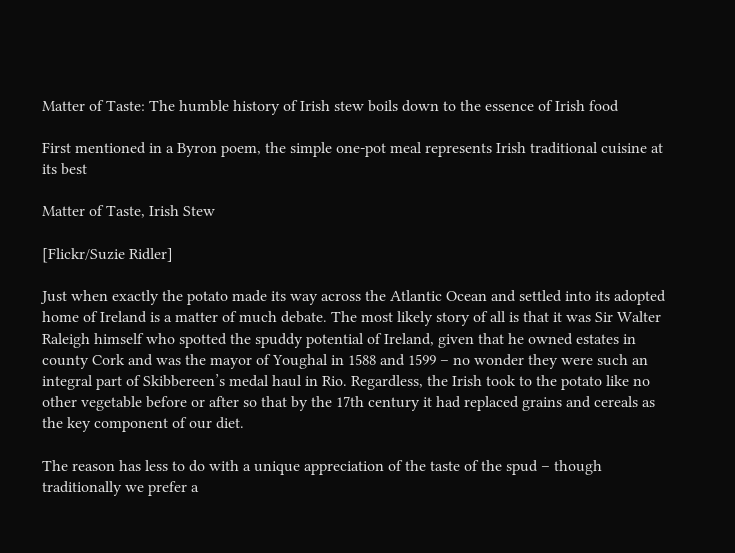Matter of Taste: The humble history of Irish stew boils down to the essence of Irish food

First mentioned in a Byron poem, the simple one-pot meal represents Irish traditional cuisine at its best

Matter of Taste, Irish Stew

[Flickr/Suzie Ridler]

Just when exactly the potato made its way across the Atlantic Ocean and settled into its adopted home of Ireland is a matter of much debate. The most likely story of all is that it was Sir Walter Raleigh himself who spotted the spuddy potential of Ireland, given that he owned estates in county Cork and was the mayor of Youghal in 1588 and 1599 – no wonder they were such an integral part of Skibbereen’s medal haul in Rio. Regardless, the Irish took to the potato like no other vegetable before or after so that by the 17th century it had replaced grains and cereals as the key component of our diet.

The reason has less to do with a unique appreciation of the taste of the spud – though traditionally we prefer a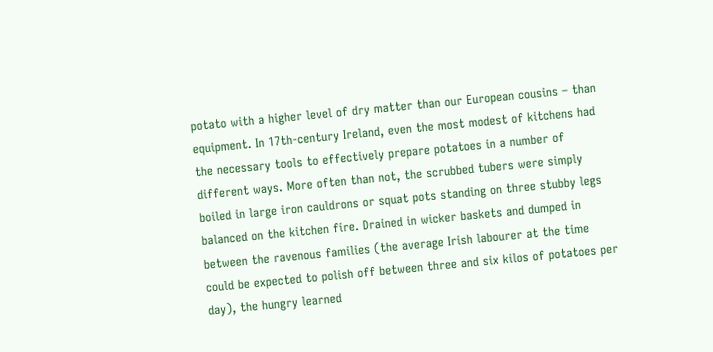potato with a higher level of dry matter than our European cousins – than equipment. In 17th-century Ireland, even the most modest of kitchens had the necessary tools to effectively prepare potatoes in a number of different ways. More often than not, the scrubbed tubers were simply boiled in large iron cauldrons or squat pots standing on three stubby legs balanced on the kitchen fire. Drained in wicker baskets and dumped in between the ravenous families (the average Irish labourer at the time could be expected to polish off between three and six kilos of potatoes per day), the hungry learned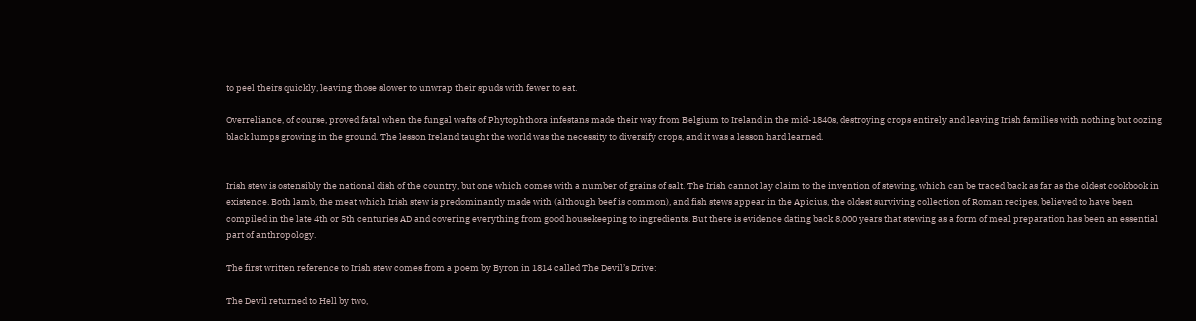to peel theirs quickly, leaving those slower to unwrap their spuds with fewer to eat.

Overreliance, of course, proved fatal when the fungal wafts of Phytophthora infestans made their way from Belgium to Ireland in the mid-1840s, destroying crops entirely and leaving Irish families with nothing but oozing black lumps growing in the ground. The lesson Ireland taught the world was the necessity to diversify crops, and it was a lesson hard learned.


Irish stew is ostensibly the national dish of the country, but one which comes with a number of grains of salt. The Irish cannot lay claim to the invention of stewing, which can be traced back as far as the oldest cookbook in existence. Both lamb, the meat which Irish stew is predominantly made with (although beef is common), and fish stews appear in the Apicius, the oldest surviving collection of Roman recipes, believed to have been compiled in the late 4th or 5th centuries AD and covering everything from good housekeeping to ingredients. But there is evidence dating back 8,000 years that stewing as a form of meal preparation has been an essential part of anthropology.

The first written reference to Irish stew comes from a poem by Byron in 1814 called The Devil’s Drive:

The Devil returned to Hell by two,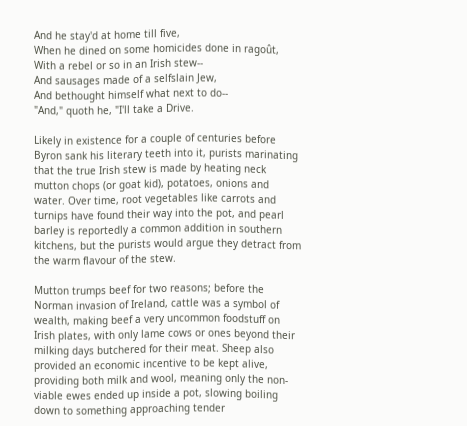And he stay'd at home till five,
When he dined on some homicides done in ragoût,
With a rebel or so in an Irish stew--
And sausages made of a selfslain Jew,
And bethought himself what next to do--
"And," quoth he, "I'll take a Drive.

Likely in existence for a couple of centuries before Byron sank his literary teeth into it, purists marinating that the true Irish stew is made by heating neck mutton chops (or goat kid), potatoes, onions and water. Over time, root vegetables like carrots and turnips have found their way into the pot, and pearl barley is reportedly a common addition in southern kitchens, but the purists would argue they detract from the warm flavour of the stew.

Mutton trumps beef for two reasons; before the Norman invasion of Ireland, cattle was a symbol of wealth, making beef a very uncommon foodstuff on Irish plates, with only lame cows or ones beyond their milking days butchered for their meat. Sheep also provided an economic incentive to be kept alive, providing both milk and wool, meaning only the non-viable ewes ended up inside a pot, slowing boiling down to something approaching tender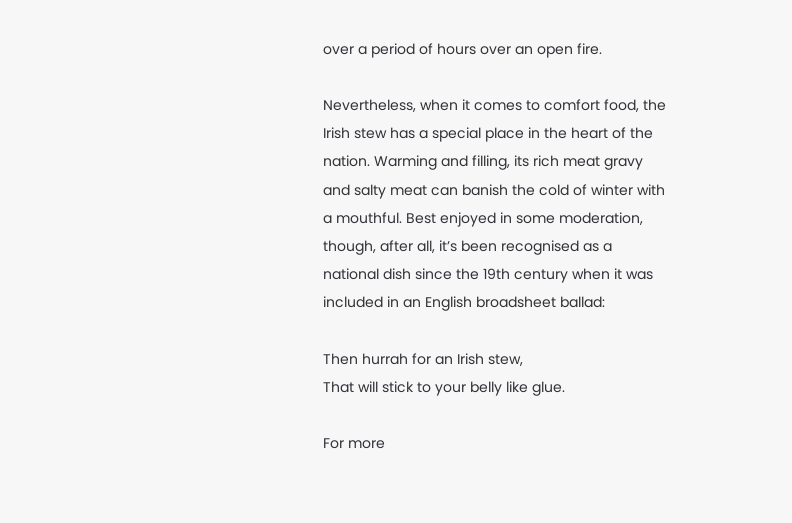over a period of hours over an open fire.

Nevertheless, when it comes to comfort food, the Irish stew has a special place in the heart of the nation. Warming and filling, its rich meat gravy and salty meat can banish the cold of winter with a mouthful. Best enjoyed in some moderation, though, after all, it’s been recognised as a national dish since the 19th century when it was included in an English broadsheet ballad:

Then hurrah for an Irish stew,
That will stick to your belly like glue.

For more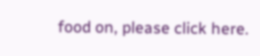food on, please click here.